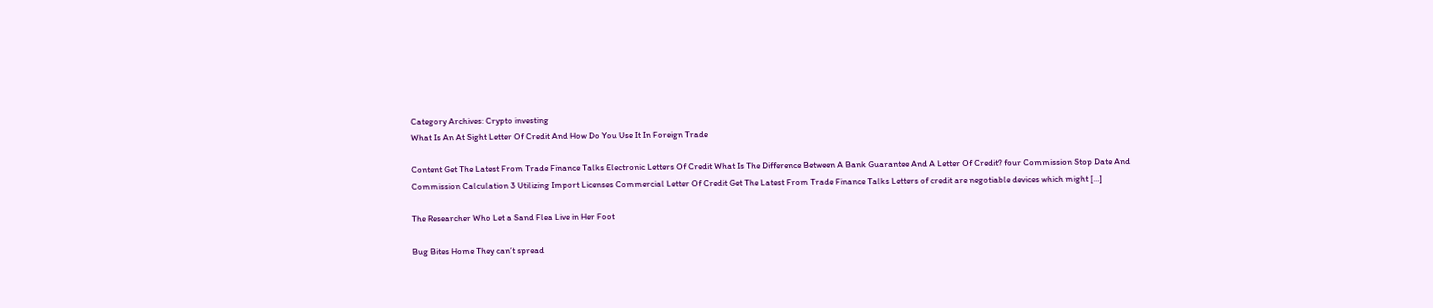Category Archives: Crypto investing
What Is An At Sight Letter Of Credit And How Do You Use It In Foreign Trade

Content Get The Latest From Trade Finance Talks Electronic Letters Of Credit What Is The Difference Between A Bank Guarantee And A Letter Of Credit? four Commission Stop Date And Commission Calculation 3 Utilizing Import Licenses Commercial Letter Of Credit Get The Latest From Trade Finance Talks Letters of credit are negotiable devices which might […]

The Researcher Who Let a Sand Flea Live in Her Foot

Bug Bites Home They can’t spread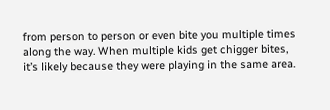from person to person or even bite you multiple times along the way. When multiple kids get chigger bites, it’s likely because they were playing in the same area.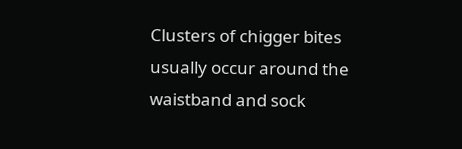Clusters of chigger bites usually occur around the waistband and sock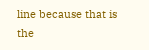line because that is the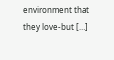environment that they love-but […]